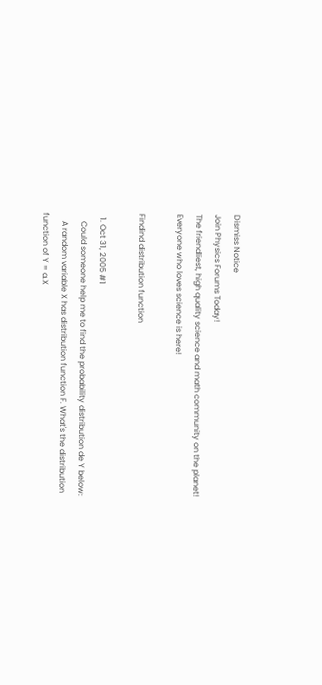Dismiss Notice
Join Physics Forums Today!
The friendliest, high quality science and math community on the planet! Everyone who loves science is here!

Findind distribution function

  1. Oct 31, 2005 #1
    Could someone help me to find the probability distribution de Y below:
    A random variable X has distribution function F. What's the distribution function of Y = a.X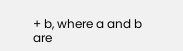+ b, where a and b are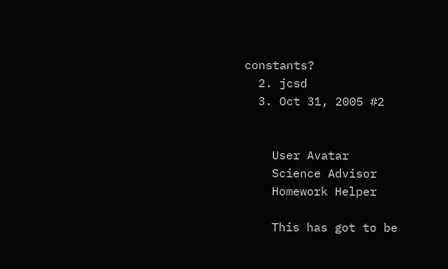constants?
  2. jcsd
  3. Oct 31, 2005 #2


    User Avatar
    Science Advisor
    Homework Helper

    This has got to be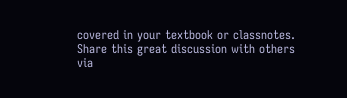covered in your textbook or classnotes.
Share this great discussion with others via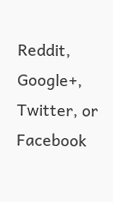Reddit, Google+, Twitter, or Facebook